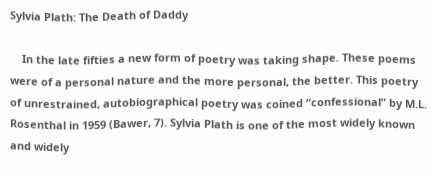Sylvia Plath: The Death of Daddy

    In the late fifties a new form of poetry was taking shape. These poems were of a personal nature and the more personal, the better. This poetry of unrestrained, autobiographical poetry was coined “confessional” by M.L. Rosenthal in 1959 (Bawer, 7). Sylvia Plath is one of the most widely known and widely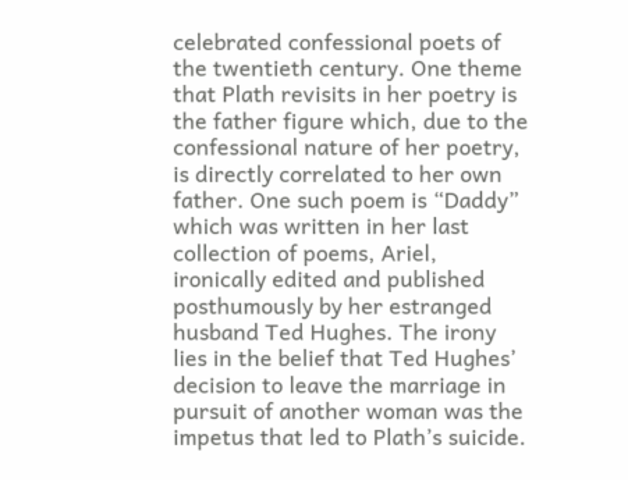celebrated confessional poets of the twentieth century. One theme that Plath revisits in her poetry is the father figure which, due to the confessional nature of her poetry, is directly correlated to her own father. One such poem is “Daddy” which was written in her last collection of poems, Ariel, ironically edited and published posthumously by her estranged husband Ted Hughes. The irony lies in the belief that Ted Hughes’ decision to leave the marriage in pursuit of another woman was the impetus that led to Plath’s suicide.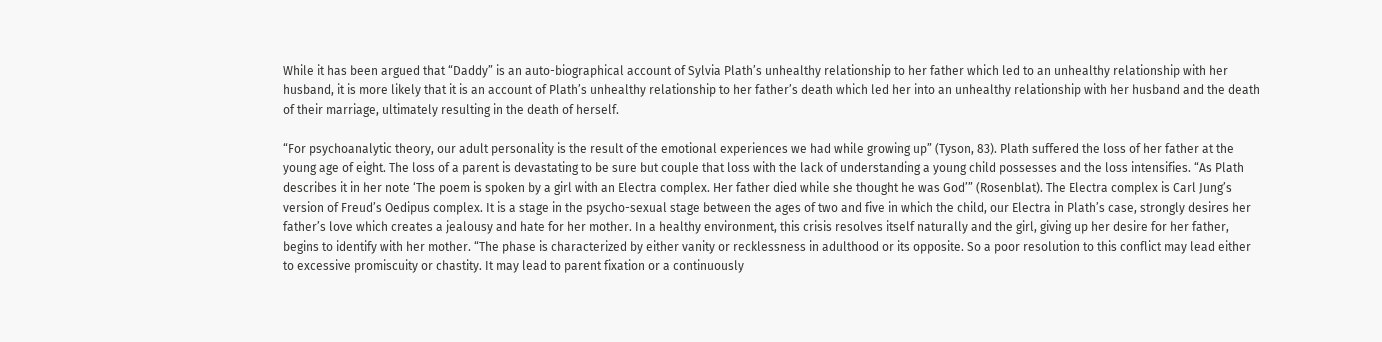While it has been argued that “Daddy” is an auto-biographical account of Sylvia Plath’s unhealthy relationship to her father which led to an unhealthy relationship with her husband, it is more likely that it is an account of Plath’s unhealthy relationship to her father’s death which led her into an unhealthy relationship with her husband and the death of their marriage, ultimately resulting in the death of herself.

“For psychoanalytic theory, our adult personality is the result of the emotional experiences we had while growing up” (Tyson, 83). Plath suffered the loss of her father at the young age of eight. The loss of a parent is devastating to be sure but couple that loss with the lack of understanding a young child possesses and the loss intensifies. “As Plath describes it in her note ‘The poem is spoken by a girl with an Electra complex. Her father died while she thought he was God’” (Rosenblat). The Electra complex is Carl Jung’s version of Freud’s Oedipus complex. It is a stage in the psycho-sexual stage between the ages of two and five in which the child, our Electra in Plath’s case, strongly desires her father’s love which creates a jealousy and hate for her mother. In a healthy environment, this crisis resolves itself naturally and the girl, giving up her desire for her father, begins to identify with her mother. “The phase is characterized by either vanity or recklessness in adulthood or its opposite. So a poor resolution to this conflict may lead either to excessive promiscuity or chastity. It may lead to parent fixation or a continuously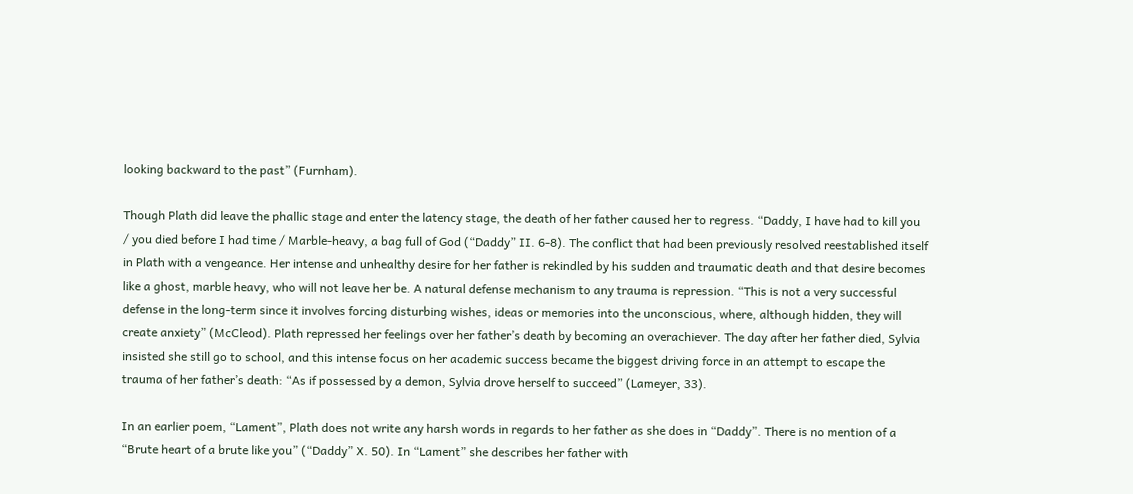looking backward to the past” (Furnham).

Though Plath did leave the phallic stage and enter the latency stage, the death of her father caused her to regress. “Daddy, I have had to kill you / you died before I had time / Marble-heavy, a bag full of God (“Daddy” II. 6-8). The conflict that had been previously resolved reestablished itself in Plath with a vengeance. Her intense and unhealthy desire for her father is rekindled by his sudden and traumatic death and that desire becomes like a ghost, marble heavy, who will not leave her be. A natural defense mechanism to any trauma is repression. “This is not a very successful defense in the long-term since it involves forcing disturbing wishes, ideas or memories into the unconscious, where, although hidden, they will create anxiety” (McCleod). Plath repressed her feelings over her father’s death by becoming an overachiever. The day after her father died, Sylvia insisted she still go to school, and this intense focus on her academic success became the biggest driving force in an attempt to escape the trauma of her father’s death: “As if possessed by a demon, Sylvia drove herself to succeed” (Lameyer, 33).

In an earlier poem, “Lament”, Plath does not write any harsh words in regards to her father as she does in “Daddy”. There is no mention of a “Brute heart of a brute like you” (“Daddy” X. 50). In “Lament” she describes her father with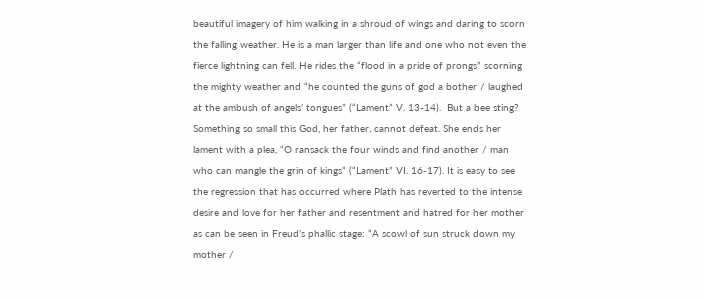beautiful imagery of him walking in a shroud of wings and daring to scorn the falling weather. He is a man larger than life and one who not even the fierce lightning can fell. He rides the “flood in a pride of prongs” scorning the mighty weather and “he counted the guns of god a bother / laughed at the ambush of angels’ tongues” (“Lament” V. 13-14).  But a bee sting? Something so small this God, her father, cannot defeat. She ends her lament with a plea, “O ransack the four winds and find another / man who can mangle the grin of kings” (“Lament” VI. 16-17). It is easy to see the regression that has occurred where Plath has reverted to the intense desire and love for her father and resentment and hatred for her mother as can be seen in Freud’s phallic stage: “A scowl of sun struck down my mother /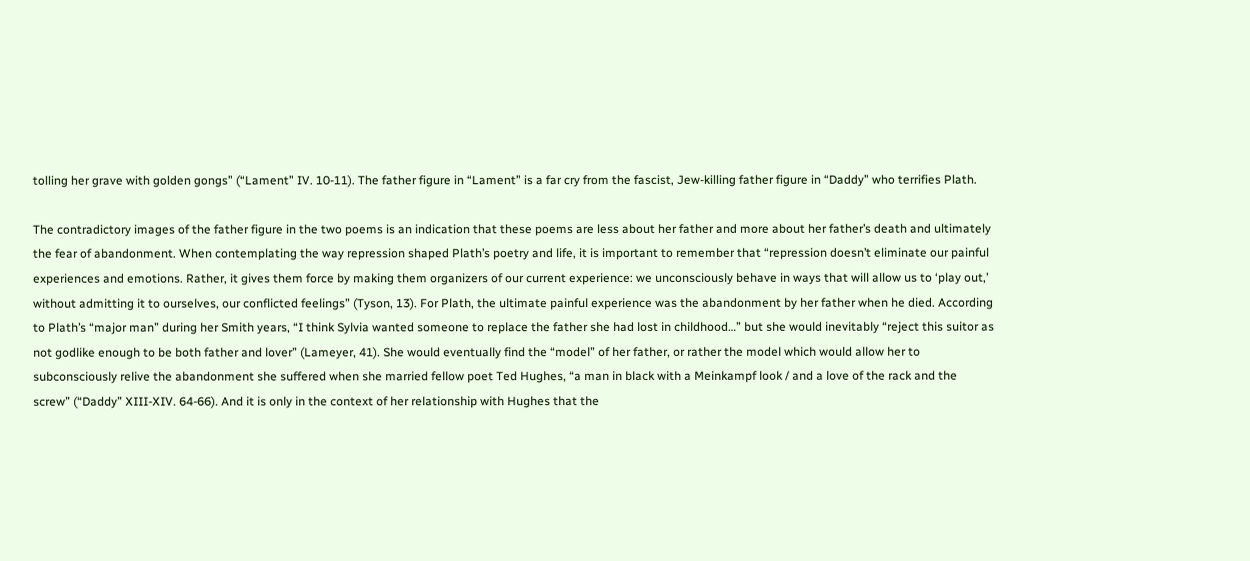tolling her grave with golden gongs” (“Lament” IV. 10-11). The father figure in “Lament” is a far cry from the fascist, Jew-killing father figure in “Daddy” who terrifies Plath.

The contradictory images of the father figure in the two poems is an indication that these poems are less about her father and more about her father’s death and ultimately the fear of abandonment. When contemplating the way repression shaped Plath’s poetry and life, it is important to remember that “repression doesn’t eliminate our painful experiences and emotions. Rather, it gives them force by making them organizers of our current experience: we unconsciously behave in ways that will allow us to ‘play out,’ without admitting it to ourselves, our conflicted feelings” (Tyson, 13). For Plath, the ultimate painful experience was the abandonment by her father when he died. According to Plath’s “major man” during her Smith years, “I think Sylvia wanted someone to replace the father she had lost in childhood…” but she would inevitably “reject this suitor as not godlike enough to be both father and lover” (Lameyer, 41). She would eventually find the “model” of her father, or rather the model which would allow her to subconsciously relive the abandonment she suffered when she married fellow poet Ted Hughes, “a man in black with a Meinkampf look / and a love of the rack and the screw” (“Daddy” XIII-XIV. 64-66). And it is only in the context of her relationship with Hughes that the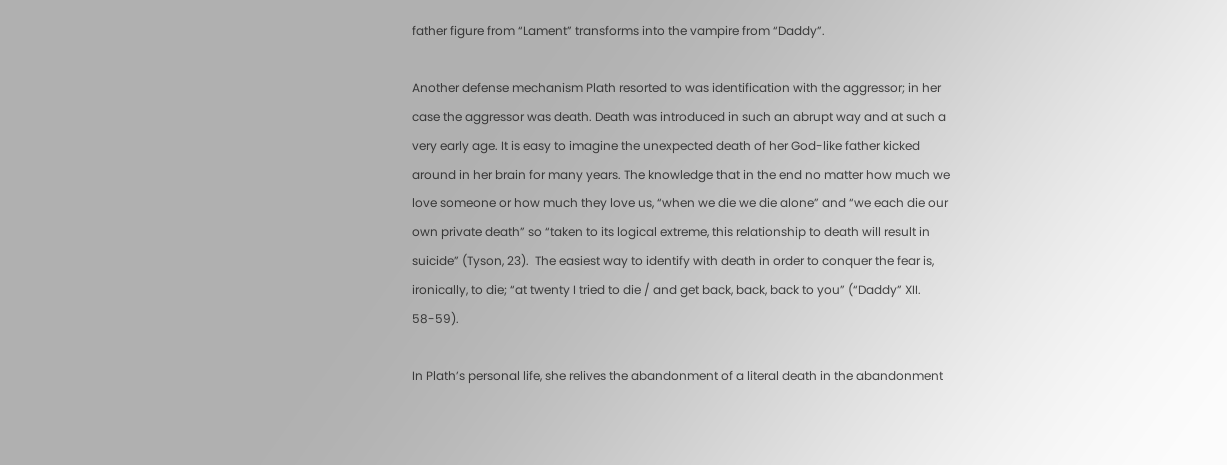father figure from “Lament” transforms into the vampire from “Daddy”.

Another defense mechanism Plath resorted to was identification with the aggressor; in her case the aggressor was death. Death was introduced in such an abrupt way and at such a very early age. It is easy to imagine the unexpected death of her God-like father kicked around in her brain for many years. The knowledge that in the end no matter how much we love someone or how much they love us, “when we die we die alone” and “we each die our own private death” so “taken to its logical extreme, this relationship to death will result in suicide” (Tyson, 23).  The easiest way to identify with death in order to conquer the fear is, ironically, to die; “at twenty I tried to die / and get back, back, back to you” (“Daddy” XII. 58-59).

In Plath’s personal life, she relives the abandonment of a literal death in the abandonment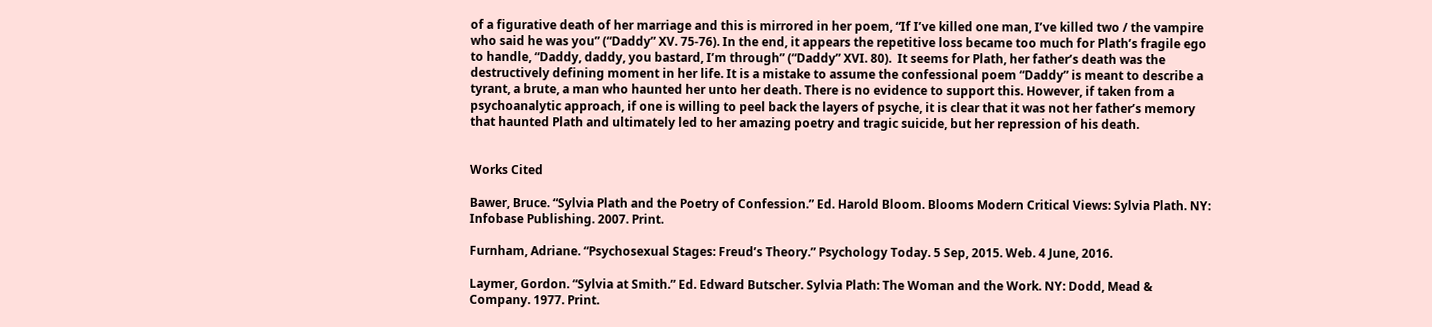of a figurative death of her marriage and this is mirrored in her poem, “If I’ve killed one man, I’ve killed two / the vampire who said he was you” (“Daddy” XV. 75-76). In the end, it appears the repetitive loss became too much for Plath’s fragile ego to handle, “Daddy, daddy, you bastard, I’m through” (“Daddy” XVI. 80).  It seems for Plath, her father’s death was the destructively defining moment in her life. It is a mistake to assume the confessional poem “Daddy” is meant to describe a tyrant, a brute, a man who haunted her unto her death. There is no evidence to support this. However, if taken from a psychoanalytic approach, if one is willing to peel back the layers of psyche, it is clear that it was not her father’s memory that haunted Plath and ultimately led to her amazing poetry and tragic suicide, but her repression of his death.


Works Cited

Bawer, Bruce. “Sylvia Plath and the Poetry of Confession.” Ed. Harold Bloom. Blooms Modern Critical Views: Sylvia Plath. NY: Infobase Publishing. 2007. Print.

Furnham, Adriane. “Psychosexual Stages: Freud’s Theory.” Psychology Today. 5 Sep, 2015. Web. 4 June, 2016.

Laymer, Gordon. “Sylvia at Smith.” Ed. Edward Butscher. Sylvia Plath: The Woman and the Work. NY: Dodd, Mead & Company. 1977. Print.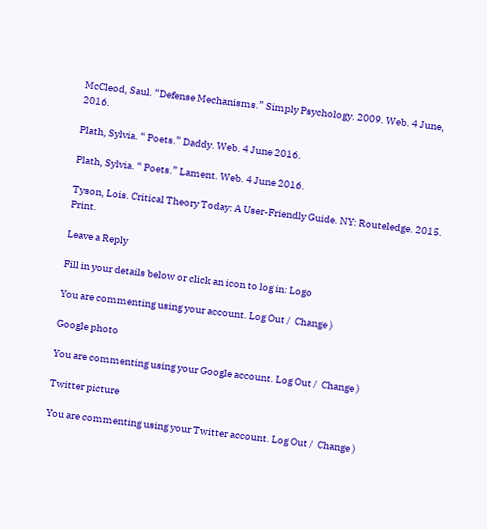McCleod, Saul. “Defense Mechanisms.” Simply Psychology. 2009. Web. 4 June, 2016.

Plath, Sylvia. “ Poets.” Daddy. Web. 4 June 2016.

Plath, Sylvia. “ Poets.” Lament. Web. 4 June 2016.

Tyson, Lois. Critical Theory Today: A User-Friendly Guide. NY: Routeledge. 2015. Print.

Leave a Reply

Fill in your details below or click an icon to log in: Logo

You are commenting using your account. Log Out /  Change )

Google photo

You are commenting using your Google account. Log Out /  Change )

Twitter picture

You are commenting using your Twitter account. Log Out /  Change )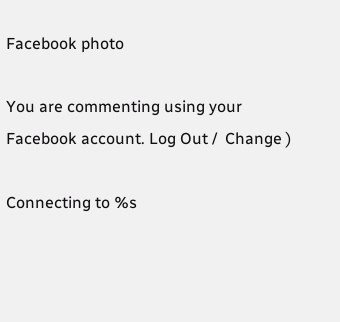Facebook photo

You are commenting using your Facebook account. Log Out /  Change )

Connecting to %s